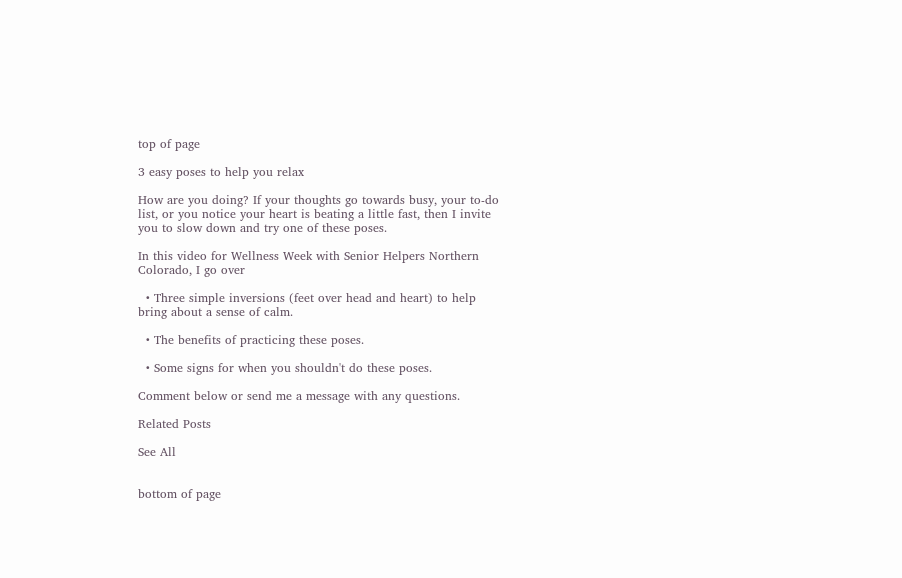top of page

3 easy poses to help you relax

How are you doing? If your thoughts go towards busy, your to-do list, or you notice your heart is beating a little fast, then I invite you to slow down and try one of these poses.

In this video for Wellness Week with Senior Helpers Northern Colorado, I go over

  • Three simple inversions (feet over head and heart) to help bring about a sense of calm.

  • The benefits of practicing these poses.

  • Some signs for when you shouldn't do these poses.

Comment below or send me a message with any questions.

Related Posts

See All


bottom of page